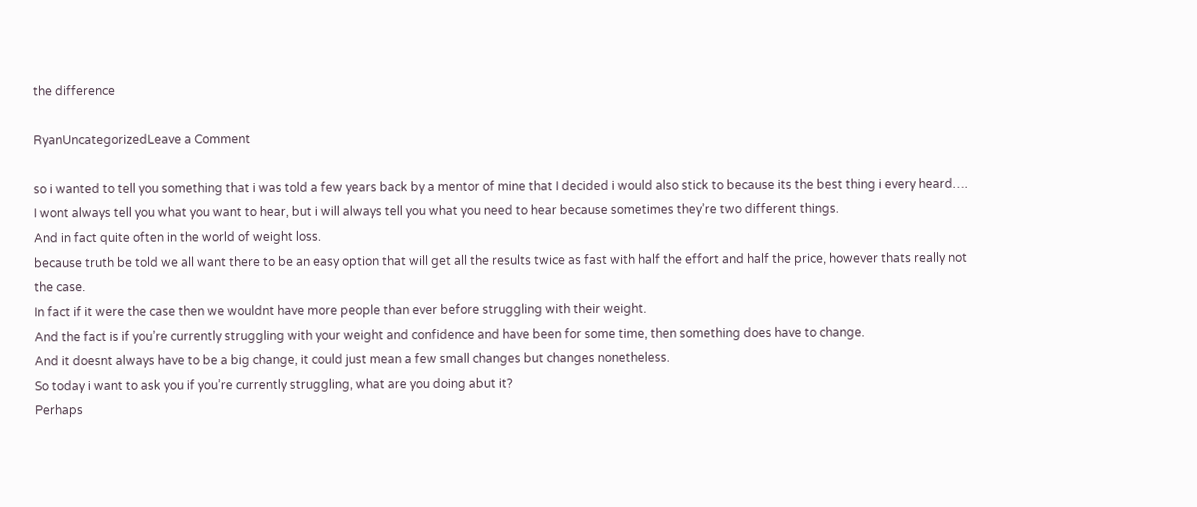the difference

RyanUncategorizedLeave a Comment

so i wanted to tell you something that i was told a few years back by a mentor of mine that I decided i would also stick to because its the best thing i every heard….
I wont always tell you what you want to hear, but i will always tell you what you need to hear because sometimes they’re two different things.
And in fact quite often in the world of weight loss.
because truth be told we all want there to be an easy option that will get all the results twice as fast with half the effort and half the price, however thats really not the case.
In fact if it were the case then we wouldnt have more people than ever before struggling with their weight.
And the fact is if you’re currently struggling with your weight and confidence and have been for some time, then something does have to change.
And it doesnt always have to be a big change, it could just mean a few small changes but changes nonetheless.
So today i want to ask you if you’re currently struggling, what are you doing abut it?
Perhaps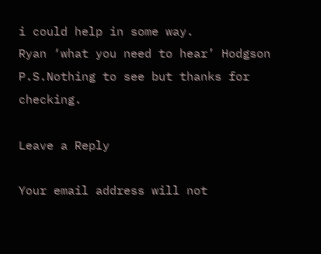i could help in some way.
Ryan ‘what you need to hear’ Hodgson
P.S.Nothing to see but thanks for checking.

Leave a Reply

Your email address will not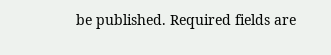be published. Required fields are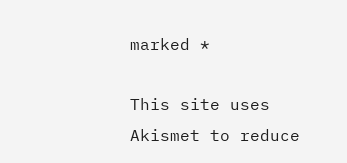marked *

This site uses Akismet to reduce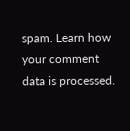spam. Learn how your comment data is processed.